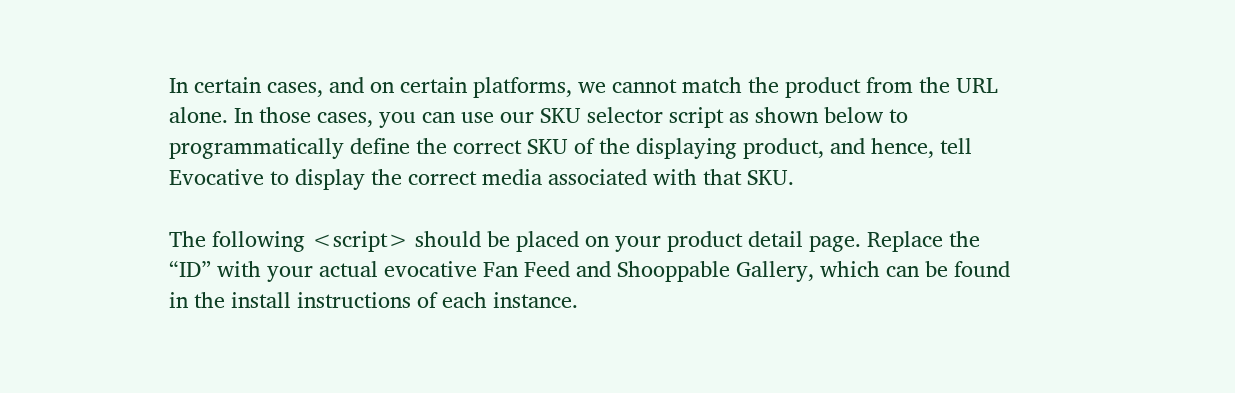In certain cases, and on certain platforms, we cannot match the product from the URL alone. In those cases, you can use our SKU selector script as shown below to programmatically define the correct SKU of the displaying product, and hence, tell Evocative to display the correct media associated with that SKU.

The following <script> should be placed on your product detail page. Replace the “ID” with your actual evocative Fan Feed and Shooppable Gallery, which can be found in the install instructions of each instance.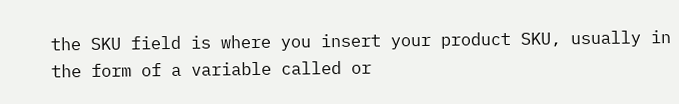the SKU field is where you insert your product SKU, usually in the form of a variable called or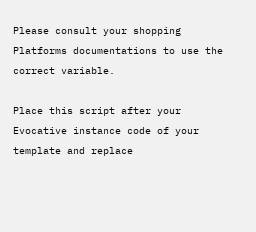Please consult your shopping Platforms documentations to use the correct variable.

Place this script after your Evocative instance code of your template and replace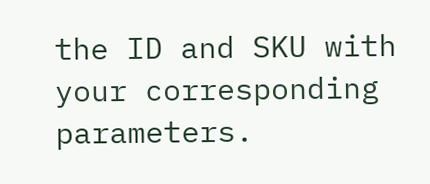the ID and SKU with your corresponding parameters.